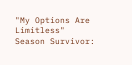"My Options Are Limitless"
Season Survivor: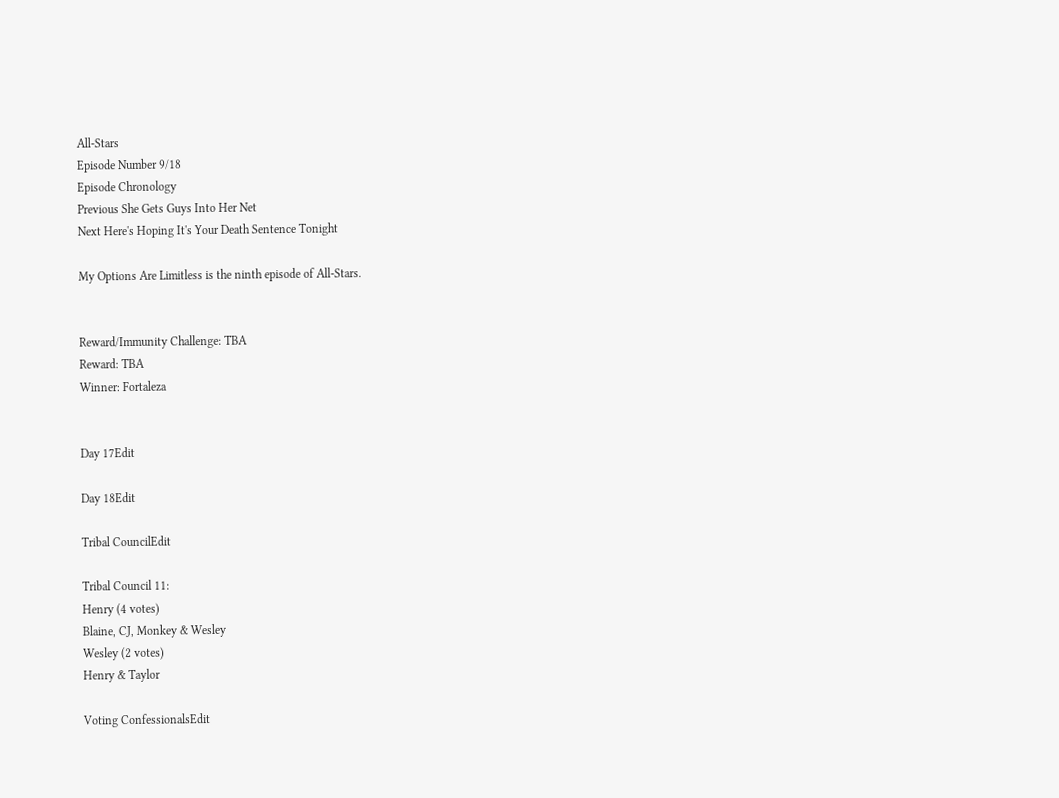All-Stars
Episode Number 9/18
Episode Chronology
Previous She Gets Guys Into Her Net
Next Here's Hoping It's Your Death Sentence Tonight

My Options Are Limitless is the ninth episode of All-Stars.


Reward/Immunity Challenge: TBA
Reward: TBA
Winner: Fortaleza


Day 17Edit

Day 18Edit

Tribal CouncilEdit

Tribal Council 11:
Henry (4 votes)
Blaine, CJ, Monkey & Wesley
Wesley (2 votes)
Henry & Taylor

Voting ConfessionalsEdit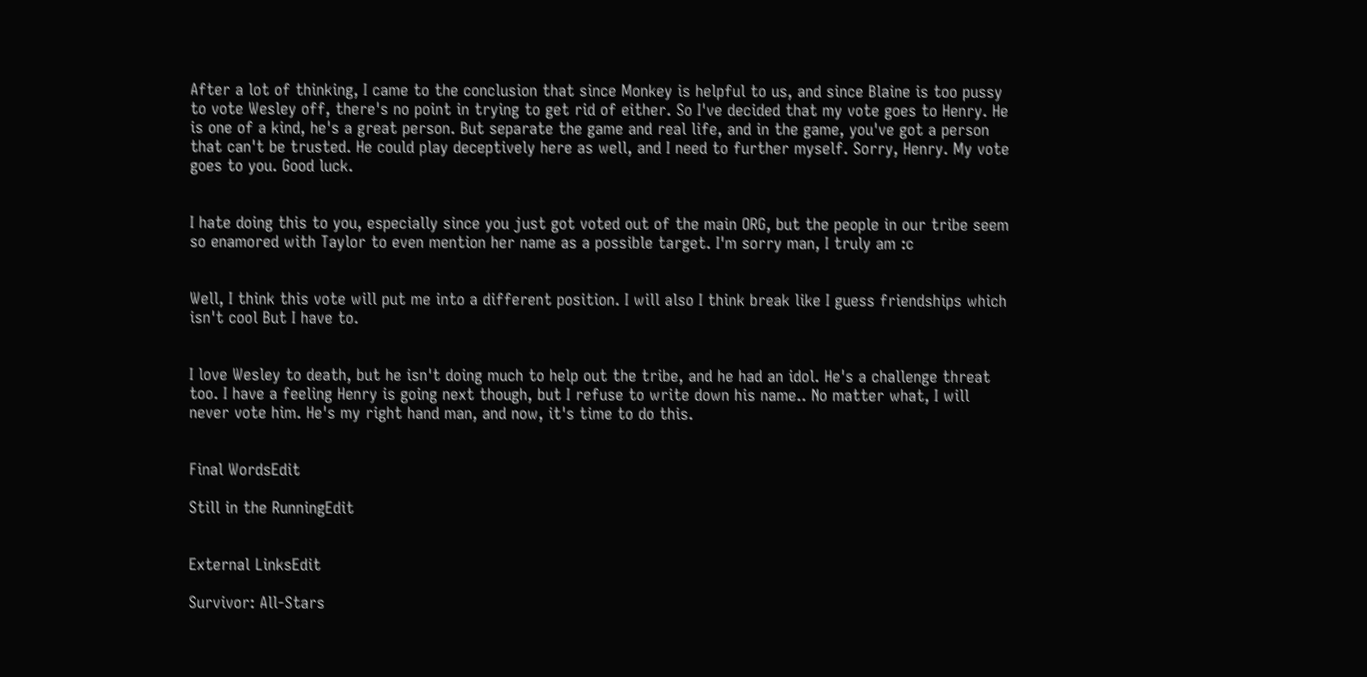After a lot of thinking, I came to the conclusion that since Monkey is helpful to us, and since Blaine is too pussy to vote Wesley off, there's no point in trying to get rid of either. So I've decided that my vote goes to Henry. He is one of a kind, he's a great person. But separate the game and real life, and in the game, you've got a person that can't be trusted. He could play deceptively here as well, and I need to further myself. Sorry, Henry. My vote goes to you. Good luck.


I hate doing this to you, especially since you just got voted out of the main ORG, but the people in our tribe seem so enamored with Taylor to even mention her name as a possible target. I'm sorry man, I truly am :c


Well, I think this vote will put me into a different position. I will also I think break like I guess friendships which isn't cool But I have to.


I love Wesley to death, but he isn't doing much to help out the tribe, and he had an idol. He's a challenge threat too. I have a feeling Henry is going next though, but I refuse to write down his name.. No matter what, I will never vote him. He's my right hand man, and now, it's time to do this.


Final WordsEdit

Still in the RunningEdit


External LinksEdit

Survivor: All-Stars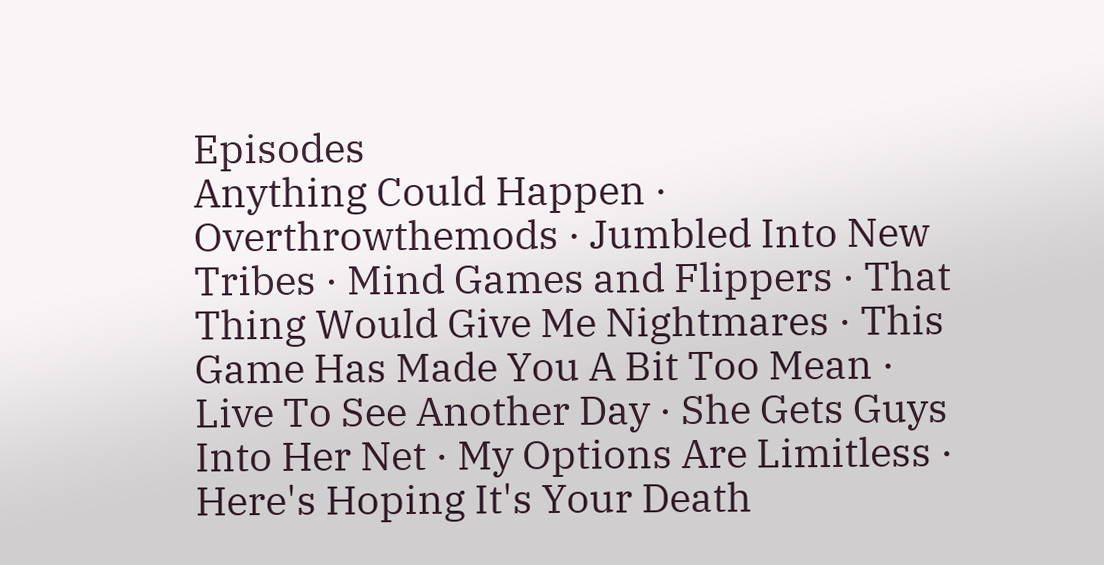Episodes
Anything Could Happen · Overthrowthemods · Jumbled Into New Tribes · Mind Games and Flippers · That Thing Would Give Me Nightmares · This Game Has Made You A Bit Too Mean · Live To See Another Day · She Gets Guys Into Her Net · My Options Are Limitless · Here's Hoping It's Your Death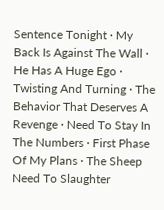Sentence Tonight · My Back Is Against The Wall · He Has A Huge Ego · Twisting And Turning · The Behavior That Deserves A Revenge · Need To Stay In The Numbers · First Phase Of My Plans · The Sheep Need To Slaughter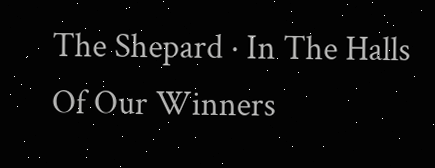The Shepard · In The Halls Of Our Winners